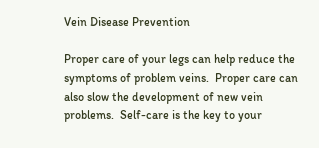Vein Disease Prevention

Proper care of your legs can help reduce the symptoms of problem veins.  Proper care can also slow the development of new vein problems.  Self-care is the key to your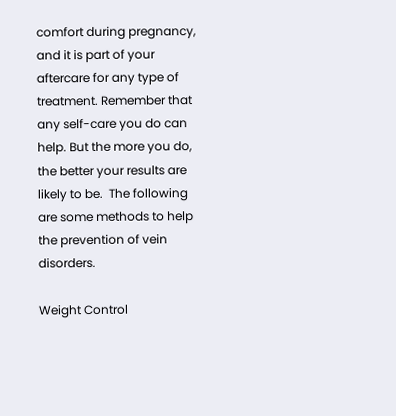comfort during pregnancy, and it is part of your aftercare for any type of treatment. Remember that any self-care you do can help. But the more you do, the better your results are likely to be.  The following are some methods to help the prevention of vein disorders.

Weight Control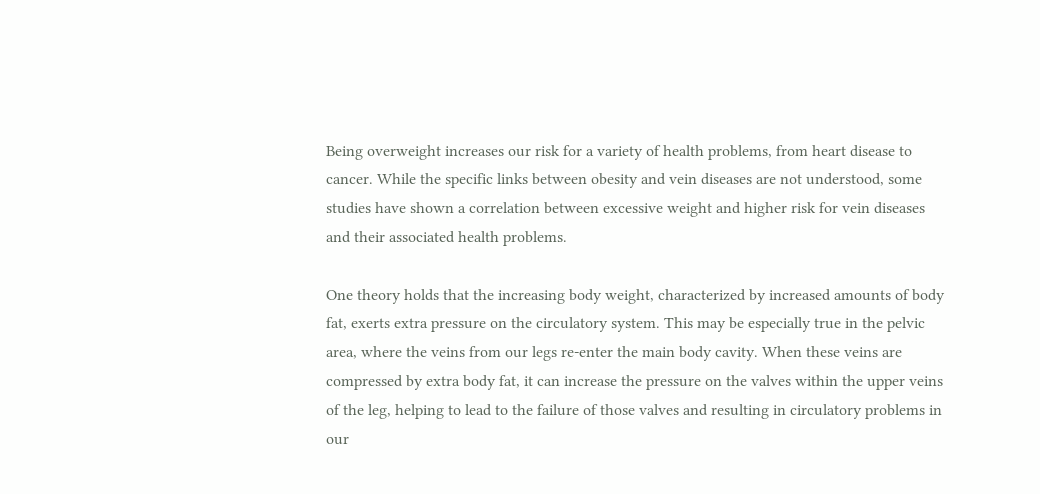Being overweight increases our risk for a variety of health problems, from heart disease to cancer. While the specific links between obesity and vein diseases are not understood, some studies have shown a correlation between excessive weight and higher risk for vein diseases and their associated health problems.

One theory holds that the increasing body weight, characterized by increased amounts of body fat, exerts extra pressure on the circulatory system. This may be especially true in the pelvic area, where the veins from our legs re-enter the main body cavity. When these veins are compressed by extra body fat, it can increase the pressure on the valves within the upper veins of the leg, helping to lead to the failure of those valves and resulting in circulatory problems in our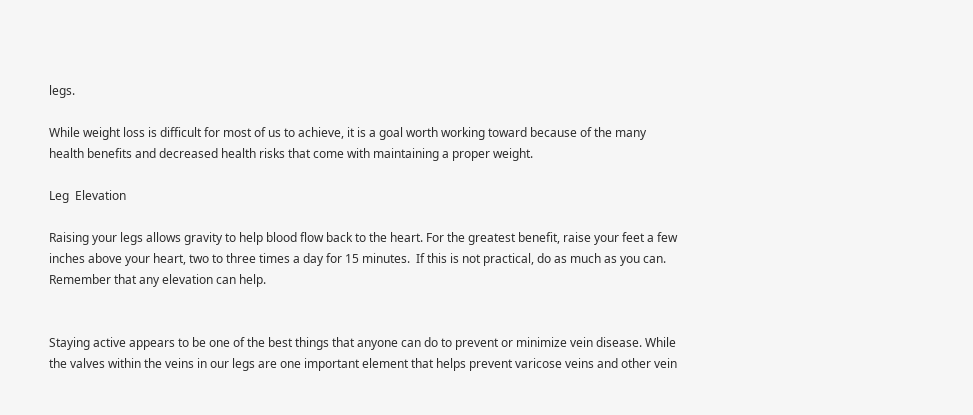legs.

While weight loss is difficult for most of us to achieve, it is a goal worth working toward because of the many health benefits and decreased health risks that come with maintaining a proper weight.

Leg  Elevation

Raising your legs allows gravity to help blood flow back to the heart. For the greatest benefit, raise your feet a few inches above your heart, two to three times a day for 15 minutes.  If this is not practical, do as much as you can.  Remember that any elevation can help.


Staying active appears to be one of the best things that anyone can do to prevent or minimize vein disease. While the valves within the veins in our legs are one important element that helps prevent varicose veins and other vein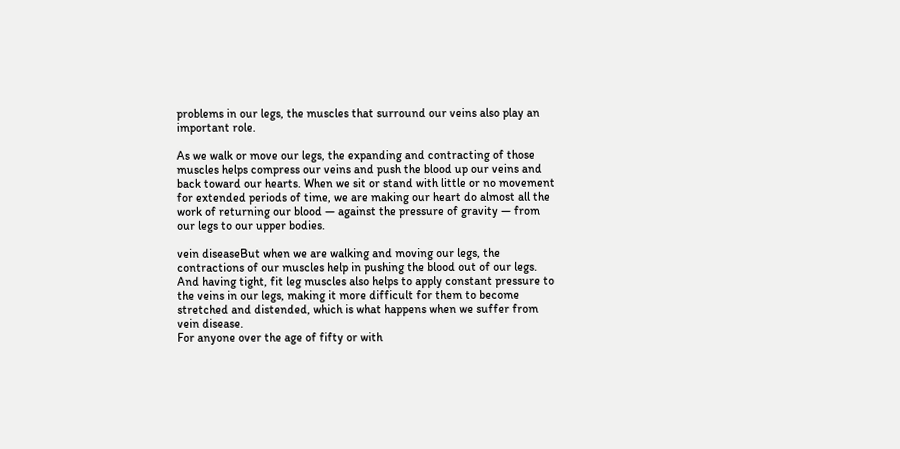problems in our legs, the muscles that surround our veins also play an important role.

As we walk or move our legs, the expanding and contracting of those muscles helps compress our veins and push the blood up our veins and back toward our hearts. When we sit or stand with little or no movement for extended periods of time, we are making our heart do almost all the work of returning our blood — against the pressure of gravity — from our legs to our upper bodies.

vein diseaseBut when we are walking and moving our legs, the contractions of our muscles help in pushing the blood out of our legs. And having tight, fit leg muscles also helps to apply constant pressure to the veins in our legs, making it more difficult for them to become stretched and distended, which is what happens when we suffer from vein disease.
For anyone over the age of fifty or with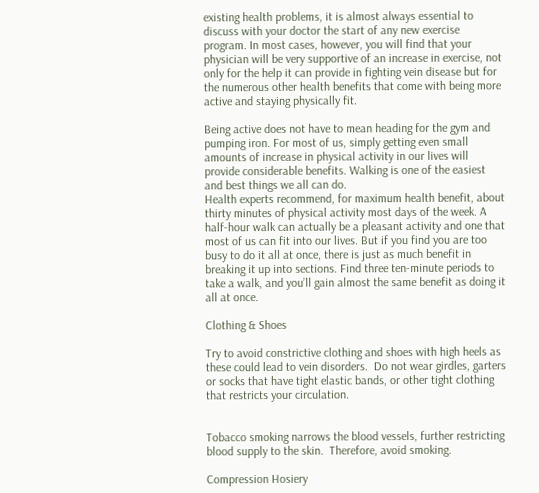existing health problems, it is almost always essential to discuss with your doctor the start of any new exercise program. In most cases, however, you will find that your physician will be very supportive of an increase in exercise, not only for the help it can provide in fighting vein disease but for the numerous other health benefits that come with being more active and staying physically fit.

Being active does not have to mean heading for the gym and pumping iron. For most of us, simply getting even small amounts of increase in physical activity in our lives will provide considerable benefits. Walking is one of the easiest and best things we all can do.
Health experts recommend, for maximum health benefit, about thirty minutes of physical activity most days of the week. A half-hour walk can actually be a pleasant activity and one that most of us can fit into our lives. But if you find you are too busy to do it all at once, there is just as much benefit in breaking it up into sections. Find three ten-minute periods to take a walk, and you’ll gain almost the same benefit as doing it all at once.

Clothing & Shoes

Try to avoid constrictive clothing and shoes with high heels as these could lead to vein disorders.  Do not wear girdles, garters or socks that have tight elastic bands, or other tight clothing that restricts your circulation.


Tobacco smoking narrows the blood vessels, further restricting blood supply to the skin.  Therefore, avoid smoking.

Compression Hosiery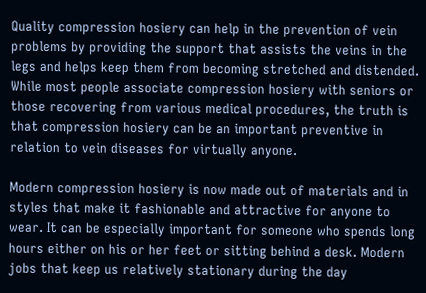Quality compression hosiery can help in the prevention of vein problems by providing the support that assists the veins in the legs and helps keep them from becoming stretched and distended. While most people associate compression hosiery with seniors or those recovering from various medical procedures, the truth is that compression hosiery can be an important preventive in relation to vein diseases for virtually anyone.

Modern compression hosiery is now made out of materials and in styles that make it fashionable and attractive for anyone to wear. It can be especially important for someone who spends long hours either on his or her feet or sitting behind a desk. Modern jobs that keep us relatively stationary during the day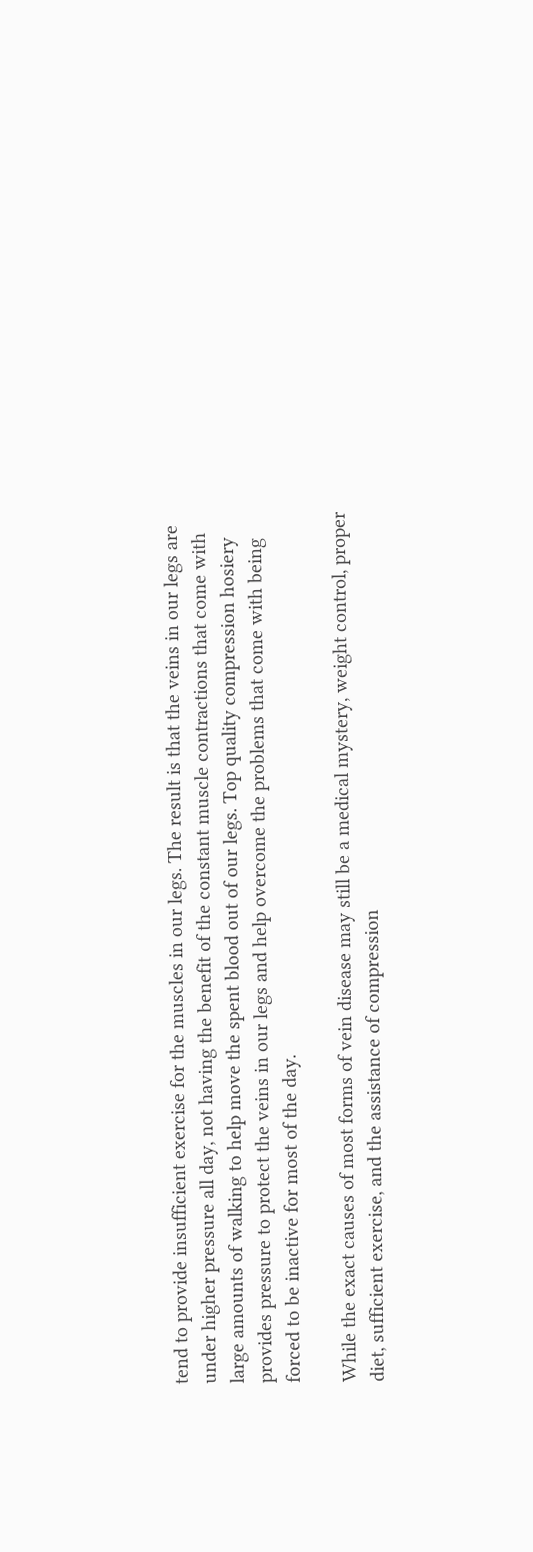tend to provide insufficient exercise for the muscles in our legs. The result is that the veins in our legs are under higher pressure all day, not having the benefit of the constant muscle contractions that come with large amounts of walking to help move the spent blood out of our legs. Top quality compression hosiery provides pressure to protect the veins in our legs and help overcome the problems that come with being forced to be inactive for most of the day.

While the exact causes of most forms of vein disease may still be a medical mystery, weight control, proper diet, sufficient exercise, and the assistance of compression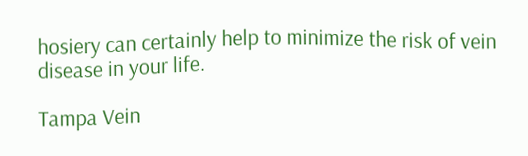hosiery can certainly help to minimize the risk of vein disease in your life.

Tampa Vein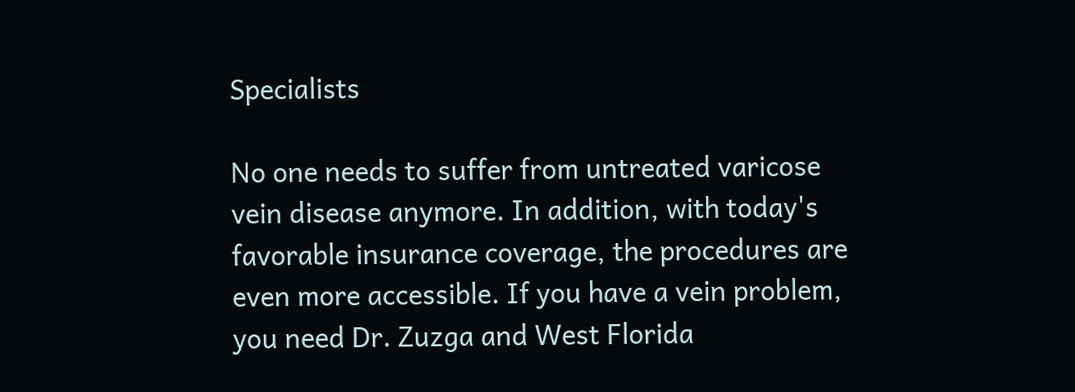Specialists

No one needs to suffer from untreated varicose vein disease anymore. In addition, with today's favorable insurance coverage, the procedures are even more accessible. If you have a vein problem, you need Dr. Zuzga and West Florida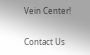Vein Center!


Contact Us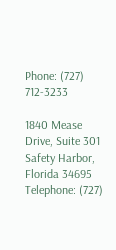Phone: (727) 712-3233

1840 Mease Drive, Suite 301
Safety Harbor, Florida 34695
Telephone: (727)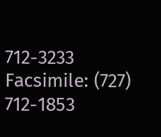712-3233
Facsimile: (727) 712-1853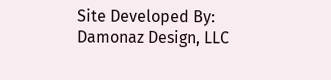Site Developed By: Damonaz Design, LLC